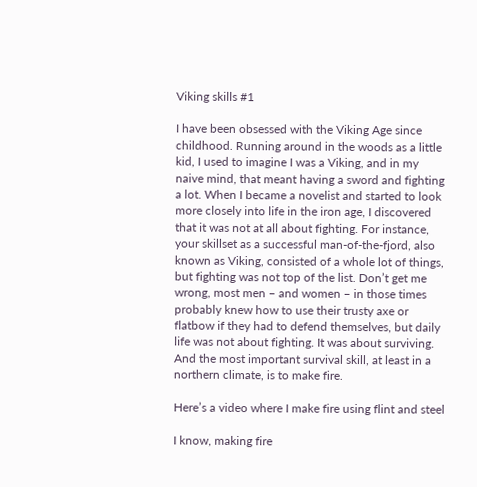Viking skills #1

I have been obsessed with the Viking Age since childhood. Running around in the woods as a little kid, I used to imagine I was a Viking, and in my naive mind, that meant having a sword and fighting a lot. When I became a novelist and started to look more closely into life in the iron age, I discovered that it was not at all about fighting. For instance, your skillset as a successful man-of-the-fjord, also known as Viking, consisted of a whole lot of things, but fighting was not top of the list. Don’t get me wrong, most men – and women – in those times probably knew how to use their trusty axe or flatbow if they had to defend themselves, but daily life was not about fighting. It was about surviving. And the most important survival skill, at least in a northern climate, is to make fire.

Here’s a video where I make fire using flint and steel

I know, making fire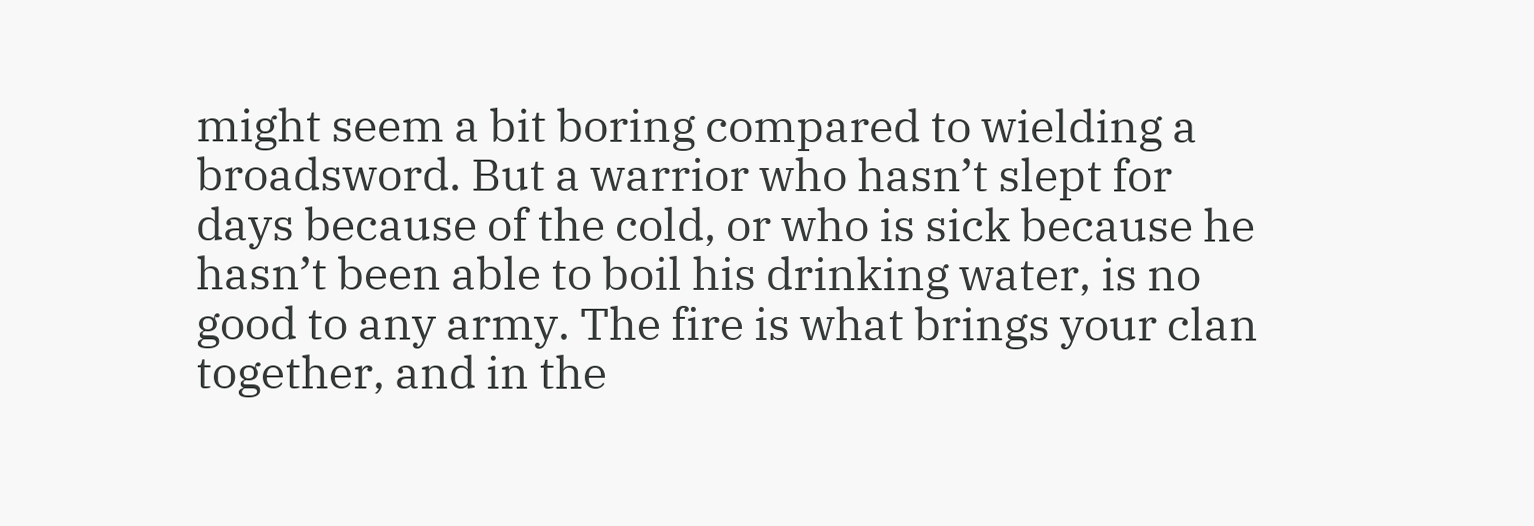might seem a bit boring compared to wielding a broadsword. But a warrior who hasn’t slept for days because of the cold, or who is sick because he hasn’t been able to boil his drinking water, is no good to any army. The fire is what brings your clan together, and in the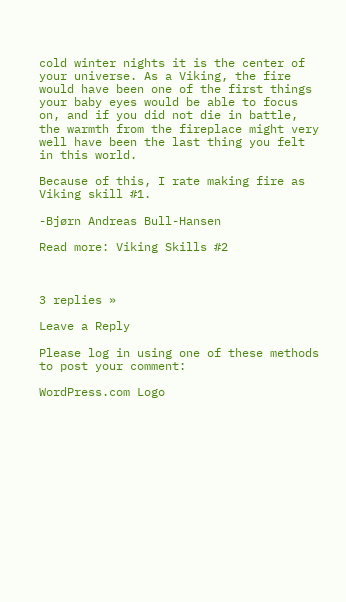cold winter nights it is the center of your universe. As a Viking, the fire would have been one of the first things your baby eyes would be able to focus on, and if you did not die in battle, the warmth from the fireplace might very well have been the last thing you felt in this world.

Because of this, I rate making fire as Viking skill #1.

-Bjørn Andreas Bull-Hansen

Read more: Viking Skills #2



3 replies »

Leave a Reply

Please log in using one of these methods to post your comment:

WordPress.com Logo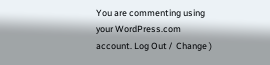You are commenting using your WordPress.com account. Log Out /  Change )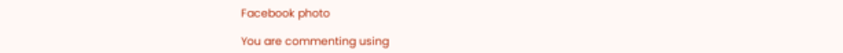Facebook photo

You are commenting using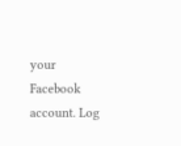your Facebook account. Log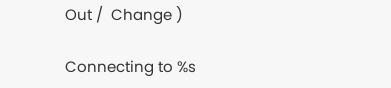Out /  Change )

Connecting to %s